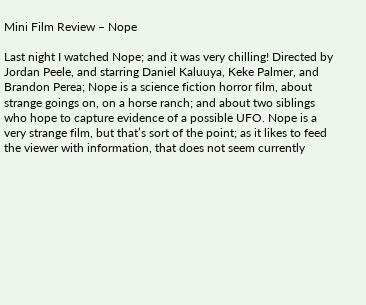Mini Film Review – Nope

Last night I watched Nope; and it was very chilling! Directed by Jordan Peele, and starring Daniel Kaluuya, Keke Palmer, and Brandon Perea; Nope is a science fiction horror film, about strange goings on, on a horse ranch; and about two siblings who hope to capture evidence of a possible UFO. Nope is a very strange film, but that’s sort of the point; as it likes to feed the viewer with information, that does not seem currently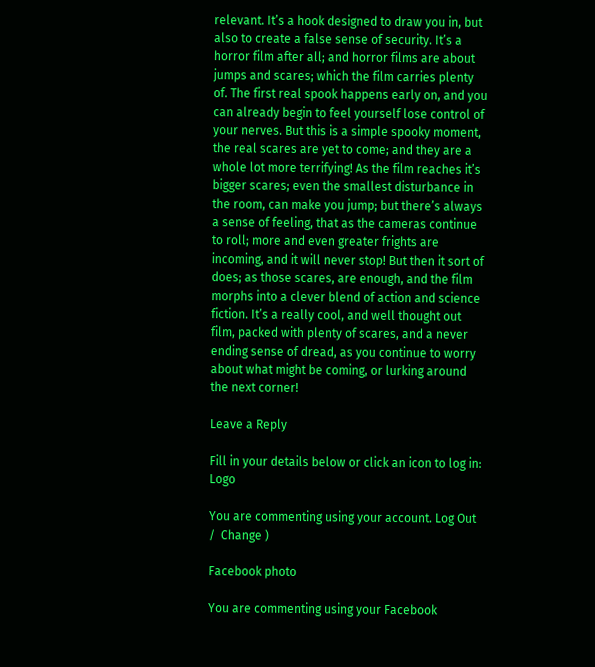relevant. It’s a hook designed to draw you in, but also to create a false sense of security. It’s a horror film after all; and horror films are about jumps and scares; which the film carries plenty of. The first real spook happens early on, and you can already begin to feel yourself lose control of your nerves. But this is a simple spooky moment, the real scares are yet to come; and they are a whole lot more terrifying! As the film reaches it’s bigger scares; even the smallest disturbance in the room, can make you jump; but there’s always a sense of feeling, that as the cameras continue to roll; more and even greater frights are incoming, and it will never stop! But then it sort of does; as those scares, are enough, and the film morphs into a clever blend of action and science fiction. It’s a really cool, and well thought out film, packed with plenty of scares, and a never ending sense of dread, as you continue to worry about what might be coming, or lurking around the next corner!

Leave a Reply

Fill in your details below or click an icon to log in: Logo

You are commenting using your account. Log Out /  Change )

Facebook photo

You are commenting using your Facebook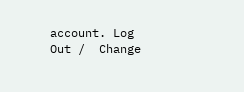account. Log Out /  Change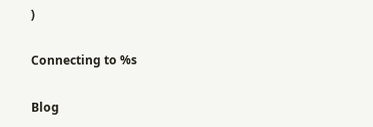)

Connecting to %s

Blog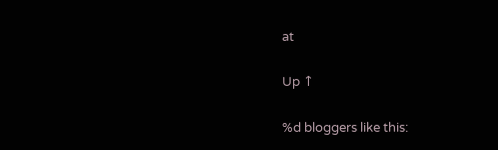at

Up ↑

%d bloggers like this: